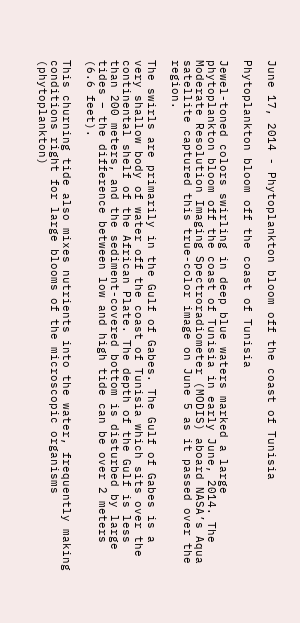June 17, 2014 - Phytoplankton bloom off the coast of Tunisia

Phytoplankton bloom off the coast of Tunisia

Jewel-toned colors swirling in deep blue waters marked a large phytoplankton bloom off the coast of Tunisia in early June, 2014. The Moderate Resolution Imaging Spectroradiometer (MODIS) aboard NASA’s Aqua satellite captured this true-color image on June 5 as it passed over the region.

The swirls are primarily in the Gulf of Gabes. The Gulf of Gabes is a very shallow body of water off the coast of Tunisia which sits over the continental shelf of the African Plate. The depth of the Gulf is less than 200 meters, and the sediment-covered bottom is disturbed by large tides – the difference between low and high tide can be over 2 meters (6.6 feet).

This churning tide also mixes nutrients into the water, frequently making conditions right for large blooms of the microscopic organisms (phytoplankton)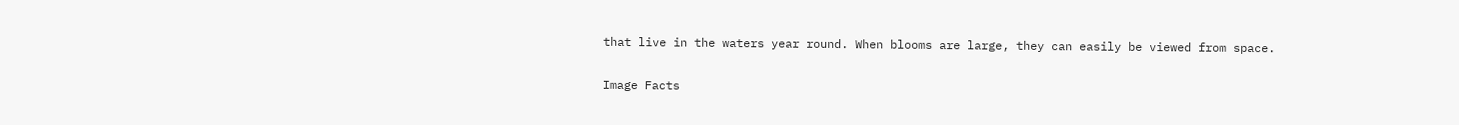that live in the waters year round. When blooms are large, they can easily be viewed from space.

Image Facts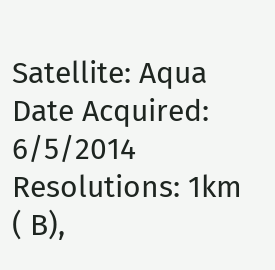Satellite: Aqua
Date Acquired: 6/5/2014
Resolutions: 1km ( B),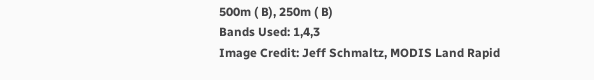500m ( B), 250m ( B)
Bands Used: 1,4,3
Image Credit: Jeff Schmaltz, MODIS Land Rapid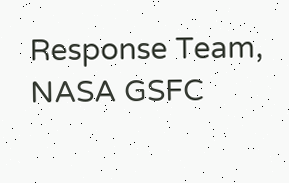Response Team, NASA GSFC